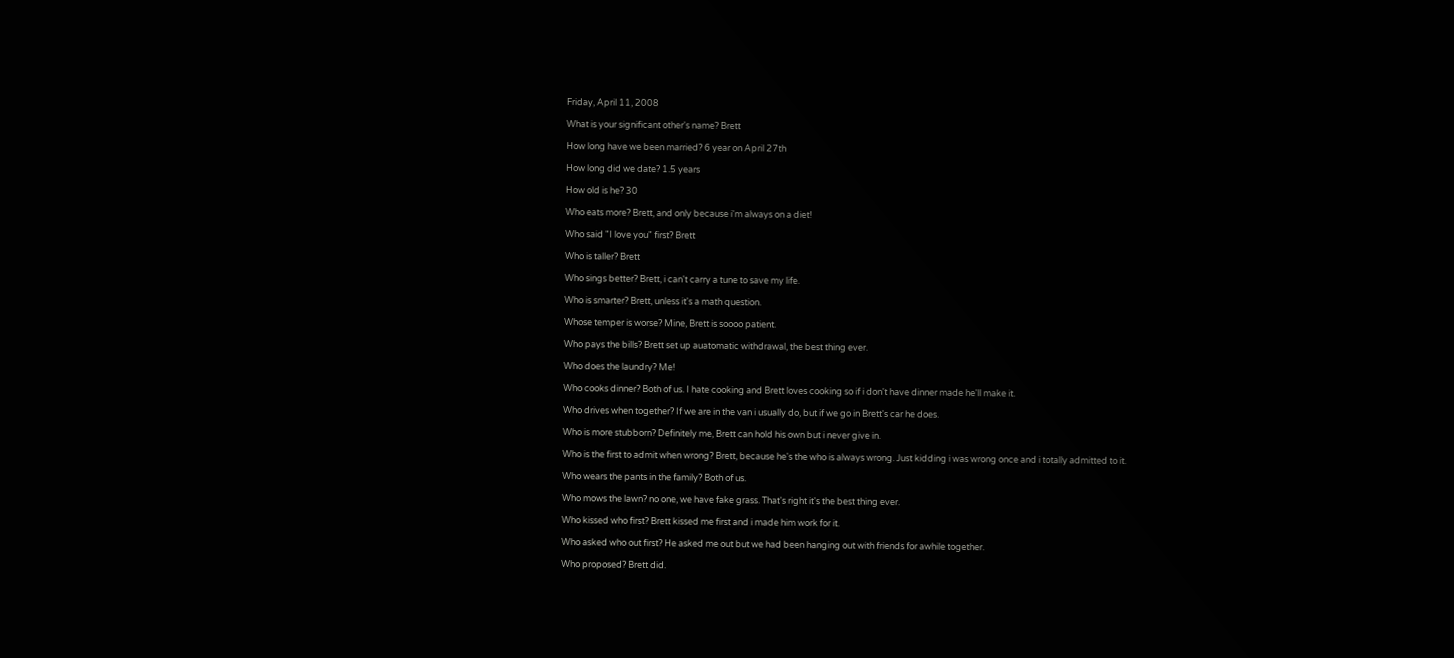Friday, April 11, 2008

What is your significant other's name? Brett

How long have we been married? 6 year on April 27th

How long did we date? 1.5 years

How old is he? 30

Who eats more? Brett, and only because i'm always on a diet!

Who said "I love you" first? Brett

Who is taller? Brett

Who sings better? Brett, i can't carry a tune to save my life.

Who is smarter? Brett, unless it's a math question.

Whose temper is worse? Mine, Brett is soooo patient.

Who pays the bills? Brett set up auatomatic withdrawal, the best thing ever.

Who does the laundry? Me!

Who cooks dinner? Both of us. I hate cooking and Brett loves cooking so if i don't have dinner made he'll make it.

Who drives when together? If we are in the van i usually do, but if we go in Brett's car he does.

Who is more stubborn? Definitely me, Brett can hold his own but i never give in.

Who is the first to admit when wrong? Brett, because he's the who is always wrong. Just kidding i was wrong once and i totally admitted to it.

Who wears the pants in the family? Both of us.

Who mows the lawn? no one, we have fake grass. That's right it's the best thing ever.

Who kissed who first? Brett kissed me first and i made him work for it.

Who asked who out first? He asked me out but we had been hanging out with friends for awhile together.

Who proposed? Brett did.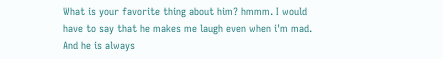What is your favorite thing about him? hmmm. I would have to say that he makes me laugh even when i'm mad. And he is always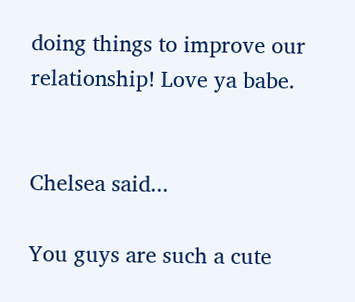doing things to improve our relationship! Love ya babe.


Chelsea said...

You guys are such a cute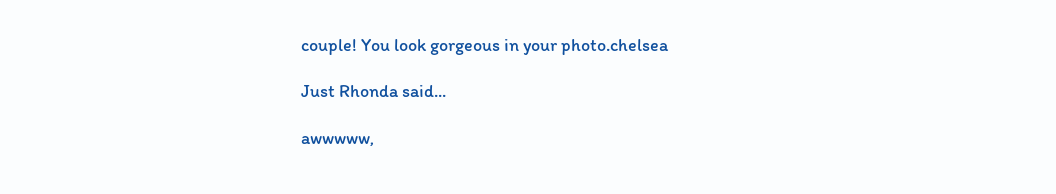couple! You look gorgeous in your photo.chelsea

Just Rhonda said...

awwwww,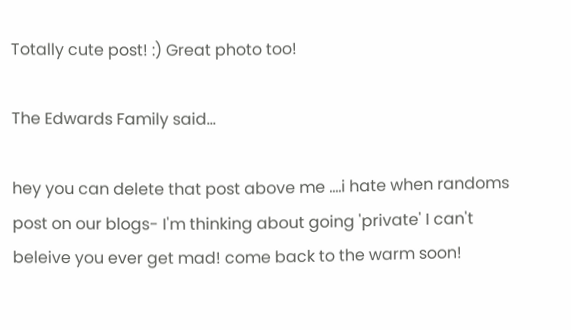Totally cute post! :) Great photo too!

The Edwards Family said...

hey you can delete that post above me ....i hate when randoms post on our blogs- I'm thinking about going 'private' I can't beleive you ever get mad! come back to the warm soon!